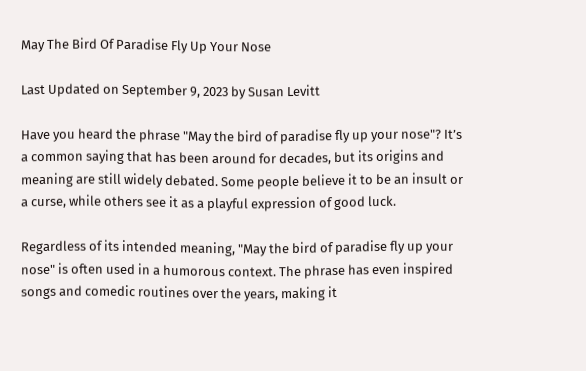May The Bird Of Paradise Fly Up Your Nose

Last Updated on September 9, 2023 by Susan Levitt

Have you heard the phrase "May the bird of paradise fly up your nose"? It’s a common saying that has been around for decades, but its origins and meaning are still widely debated. Some people believe it to be an insult or a curse, while others see it as a playful expression of good luck.

Regardless of its intended meaning, "May the bird of paradise fly up your nose" is often used in a humorous context. The phrase has even inspired songs and comedic routines over the years, making it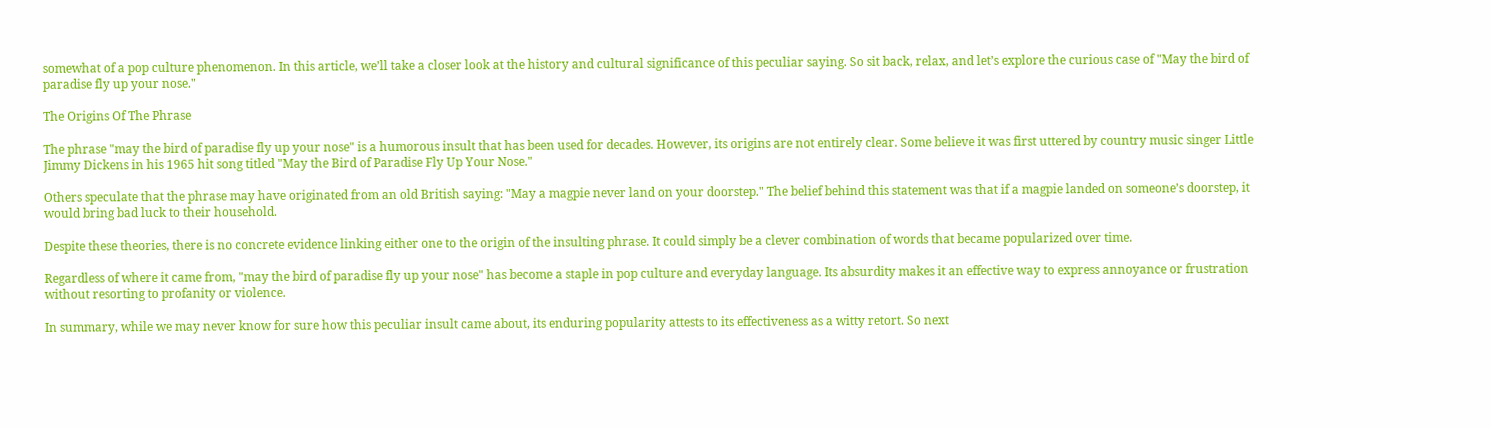somewhat of a pop culture phenomenon. In this article, we’ll take a closer look at the history and cultural significance of this peculiar saying. So sit back, relax, and let’s explore the curious case of "May the bird of paradise fly up your nose."

The Origins Of The Phrase

The phrase "may the bird of paradise fly up your nose" is a humorous insult that has been used for decades. However, its origins are not entirely clear. Some believe it was first uttered by country music singer Little Jimmy Dickens in his 1965 hit song titled "May the Bird of Paradise Fly Up Your Nose."

Others speculate that the phrase may have originated from an old British saying: "May a magpie never land on your doorstep." The belief behind this statement was that if a magpie landed on someone’s doorstep, it would bring bad luck to their household.

Despite these theories, there is no concrete evidence linking either one to the origin of the insulting phrase. It could simply be a clever combination of words that became popularized over time.

Regardless of where it came from, "may the bird of paradise fly up your nose" has become a staple in pop culture and everyday language. Its absurdity makes it an effective way to express annoyance or frustration without resorting to profanity or violence.

In summary, while we may never know for sure how this peculiar insult came about, its enduring popularity attests to its effectiveness as a witty retort. So next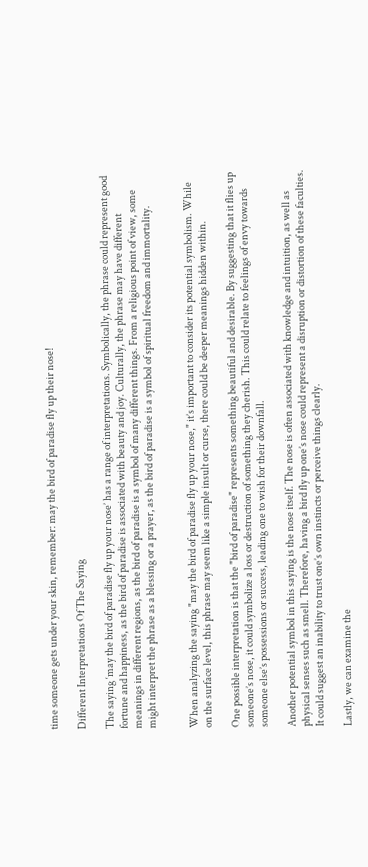time someone gets under your skin, remember: may the bird of paradise fly up their nose!

Different Interpretations Of The Saying

The saying ‘may the bird of paradise fly up your nose’ has a range of interpretations. Symbolically, the phrase could represent good fortune and happiness, as the bird of paradise is associated with beauty and joy. Culturally, the phrase may have different meanings in different regions, as the bird of paradise is a symbol of many different things. From a religious point of view, some might interpret the phrase as a blessing or a prayer, as the bird of paradise is a symbol of spiritual freedom and immortality.


When analyzing the saying "may the bird of paradise fly up your nose," it’s important to consider its potential symbolism. While on the surface level, this phrase may seem like a simple insult or curse, there could be deeper meanings hidden within.

One possible interpretation is that the "bird of paradise" represents something beautiful and desirable. By suggesting that it flies up someone’s nose, it could symbolize a loss or destruction of something they cherish. This could relate to feelings of envy towards someone else’s possessions or success, leading one to wish for their downfall.

Another potential symbol in this saying is the nose itself. The nose is often associated with knowledge and intuition, as well as physical senses such as smell. Therefore, having a bird fly up one’s nose could represent a disruption or distortion of these faculties. It could suggest an inability to trust one’s own instincts or perceive things clearly.

Lastly, we can examine the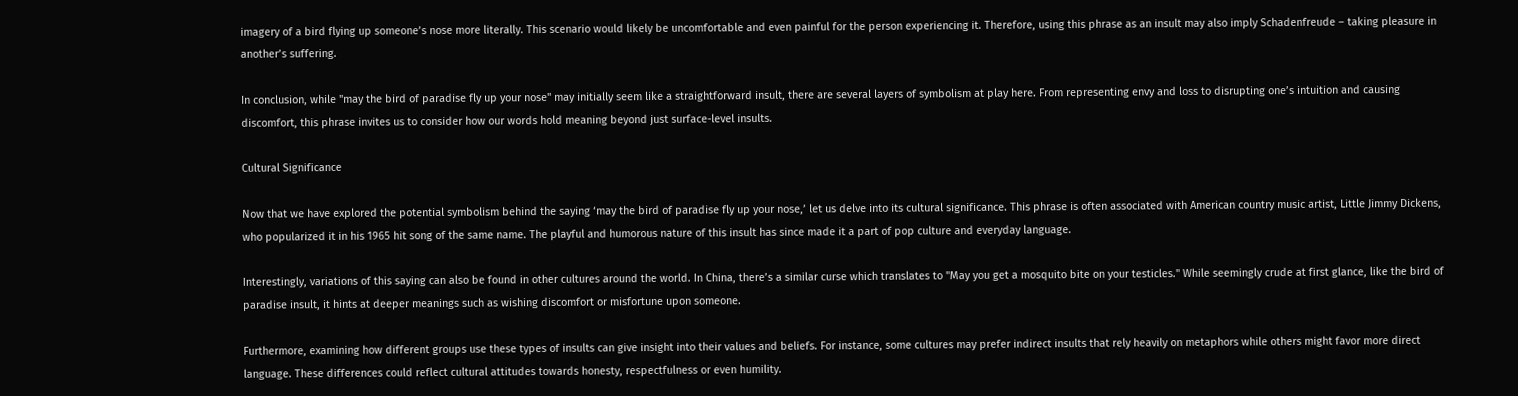imagery of a bird flying up someone’s nose more literally. This scenario would likely be uncomfortable and even painful for the person experiencing it. Therefore, using this phrase as an insult may also imply Schadenfreude – taking pleasure in another’s suffering.

In conclusion, while "may the bird of paradise fly up your nose" may initially seem like a straightforward insult, there are several layers of symbolism at play here. From representing envy and loss to disrupting one’s intuition and causing discomfort, this phrase invites us to consider how our words hold meaning beyond just surface-level insults.

Cultural Significance

Now that we have explored the potential symbolism behind the saying ‘may the bird of paradise fly up your nose,’ let us delve into its cultural significance. This phrase is often associated with American country music artist, Little Jimmy Dickens, who popularized it in his 1965 hit song of the same name. The playful and humorous nature of this insult has since made it a part of pop culture and everyday language.

Interestingly, variations of this saying can also be found in other cultures around the world. In China, there’s a similar curse which translates to "May you get a mosquito bite on your testicles." While seemingly crude at first glance, like the bird of paradise insult, it hints at deeper meanings such as wishing discomfort or misfortune upon someone.

Furthermore, examining how different groups use these types of insults can give insight into their values and beliefs. For instance, some cultures may prefer indirect insults that rely heavily on metaphors while others might favor more direct language. These differences could reflect cultural attitudes towards honesty, respectfulness or even humility.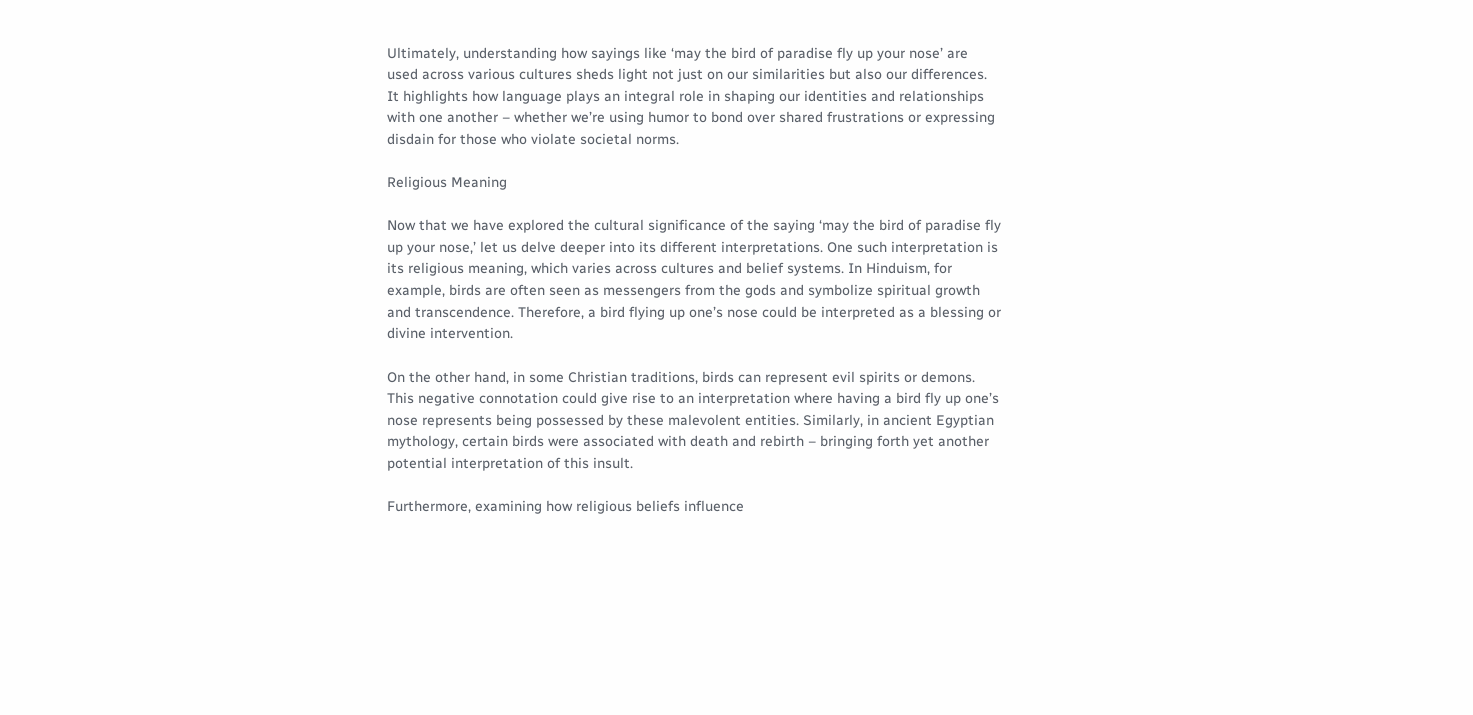Ultimately, understanding how sayings like ‘may the bird of paradise fly up your nose’ are used across various cultures sheds light not just on our similarities but also our differences. It highlights how language plays an integral role in shaping our identities and relationships with one another – whether we’re using humor to bond over shared frustrations or expressing disdain for those who violate societal norms.

Religious Meaning

Now that we have explored the cultural significance of the saying ‘may the bird of paradise fly up your nose,’ let us delve deeper into its different interpretations. One such interpretation is its religious meaning, which varies across cultures and belief systems. In Hinduism, for example, birds are often seen as messengers from the gods and symbolize spiritual growth and transcendence. Therefore, a bird flying up one’s nose could be interpreted as a blessing or divine intervention.

On the other hand, in some Christian traditions, birds can represent evil spirits or demons. This negative connotation could give rise to an interpretation where having a bird fly up one’s nose represents being possessed by these malevolent entities. Similarly, in ancient Egyptian mythology, certain birds were associated with death and rebirth – bringing forth yet another potential interpretation of this insult.

Furthermore, examining how religious beliefs influence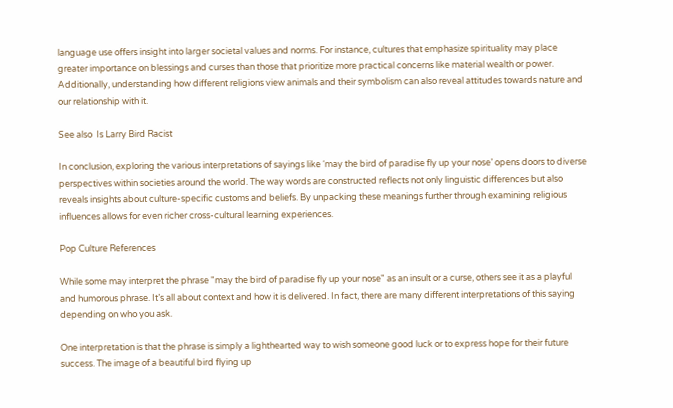language use offers insight into larger societal values and norms. For instance, cultures that emphasize spirituality may place greater importance on blessings and curses than those that prioritize more practical concerns like material wealth or power. Additionally, understanding how different religions view animals and their symbolism can also reveal attitudes towards nature and our relationship with it.

See also  Is Larry Bird Racist

In conclusion, exploring the various interpretations of sayings like ‘may the bird of paradise fly up your nose’ opens doors to diverse perspectives within societies around the world. The way words are constructed reflects not only linguistic differences but also reveals insights about culture-specific customs and beliefs. By unpacking these meanings further through examining religious influences allows for even richer cross-cultural learning experiences.

Pop Culture References

While some may interpret the phrase "may the bird of paradise fly up your nose" as an insult or a curse, others see it as a playful and humorous phrase. It’s all about context and how it is delivered. In fact, there are many different interpretations of this saying depending on who you ask.

One interpretation is that the phrase is simply a lighthearted way to wish someone good luck or to express hope for their future success. The image of a beautiful bird flying up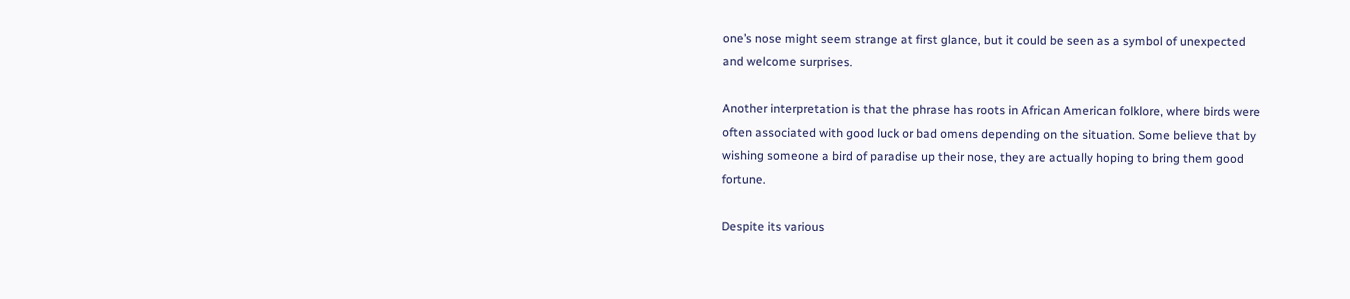one’s nose might seem strange at first glance, but it could be seen as a symbol of unexpected and welcome surprises.

Another interpretation is that the phrase has roots in African American folklore, where birds were often associated with good luck or bad omens depending on the situation. Some believe that by wishing someone a bird of paradise up their nose, they are actually hoping to bring them good fortune.

Despite its various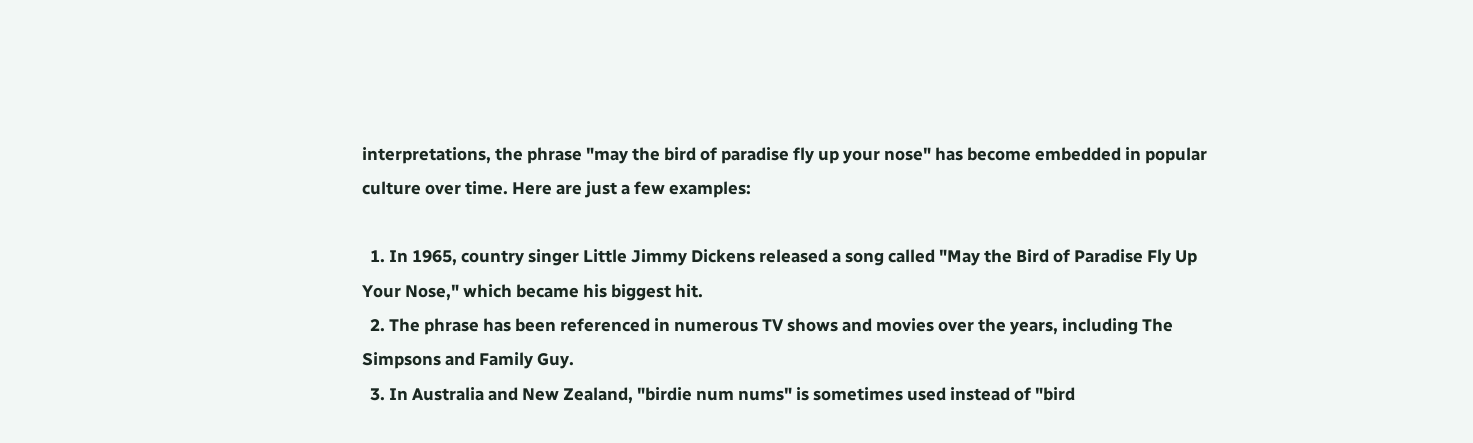interpretations, the phrase "may the bird of paradise fly up your nose" has become embedded in popular culture over time. Here are just a few examples:

  1. In 1965, country singer Little Jimmy Dickens released a song called "May the Bird of Paradise Fly Up Your Nose," which became his biggest hit.
  2. The phrase has been referenced in numerous TV shows and movies over the years, including The Simpsons and Family Guy.
  3. In Australia and New Zealand, "birdie num nums" is sometimes used instead of "bird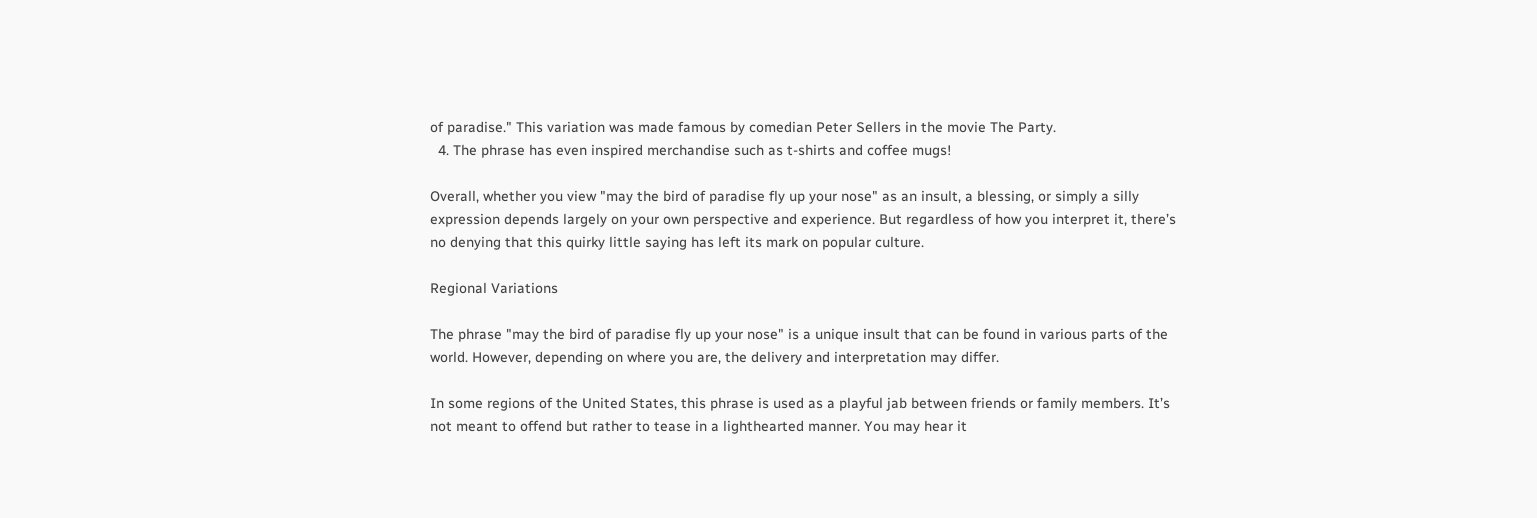of paradise." This variation was made famous by comedian Peter Sellers in the movie The Party.
  4. The phrase has even inspired merchandise such as t-shirts and coffee mugs!

Overall, whether you view "may the bird of paradise fly up your nose" as an insult, a blessing, or simply a silly expression depends largely on your own perspective and experience. But regardless of how you interpret it, there’s no denying that this quirky little saying has left its mark on popular culture.

Regional Variations

The phrase "may the bird of paradise fly up your nose" is a unique insult that can be found in various parts of the world. However, depending on where you are, the delivery and interpretation may differ.

In some regions of the United States, this phrase is used as a playful jab between friends or family members. It’s not meant to offend but rather to tease in a lighthearted manner. You may hear it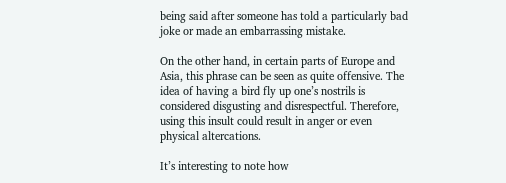being said after someone has told a particularly bad joke or made an embarrassing mistake.

On the other hand, in certain parts of Europe and Asia, this phrase can be seen as quite offensive. The idea of having a bird fly up one’s nostrils is considered disgusting and disrespectful. Therefore, using this insult could result in anger or even physical altercations.

It’s interesting to note how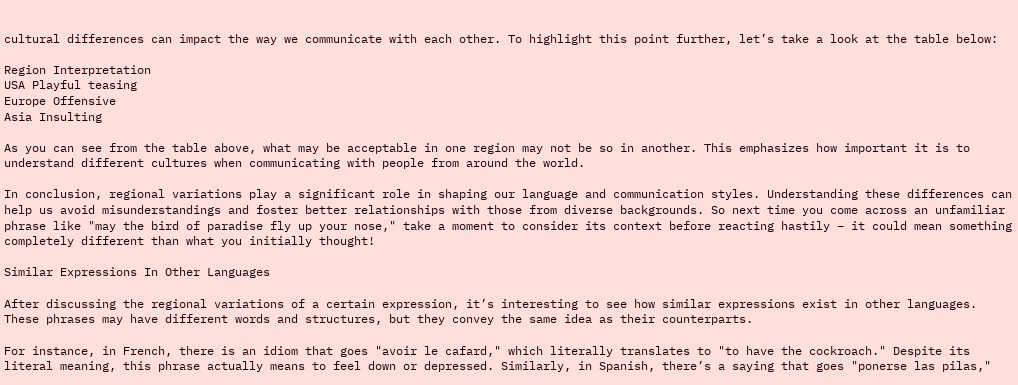cultural differences can impact the way we communicate with each other. To highlight this point further, let’s take a look at the table below:

Region Interpretation
USA Playful teasing
Europe Offensive
Asia Insulting

As you can see from the table above, what may be acceptable in one region may not be so in another. This emphasizes how important it is to understand different cultures when communicating with people from around the world.

In conclusion, regional variations play a significant role in shaping our language and communication styles. Understanding these differences can help us avoid misunderstandings and foster better relationships with those from diverse backgrounds. So next time you come across an unfamiliar phrase like "may the bird of paradise fly up your nose," take a moment to consider its context before reacting hastily – it could mean something completely different than what you initially thought!

Similar Expressions In Other Languages

After discussing the regional variations of a certain expression, it’s interesting to see how similar expressions exist in other languages. These phrases may have different words and structures, but they convey the same idea as their counterparts.

For instance, in French, there is an idiom that goes "avoir le cafard," which literally translates to "to have the cockroach." Despite its literal meaning, this phrase actually means to feel down or depressed. Similarly, in Spanish, there’s a saying that goes "ponerse las pilas,"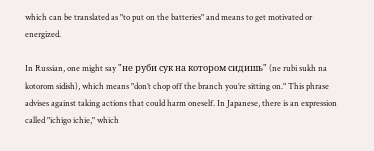which can be translated as "to put on the batteries" and means to get motivated or energized.

In Russian, one might say "не руби сук на котором сидишь" (ne rubi sukh na kotorom sidish), which means "don’t chop off the branch you’re sitting on." This phrase advises against taking actions that could harm oneself. In Japanese, there is an expression called "ichigo ichie," which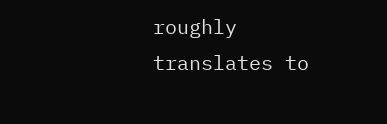roughly translates to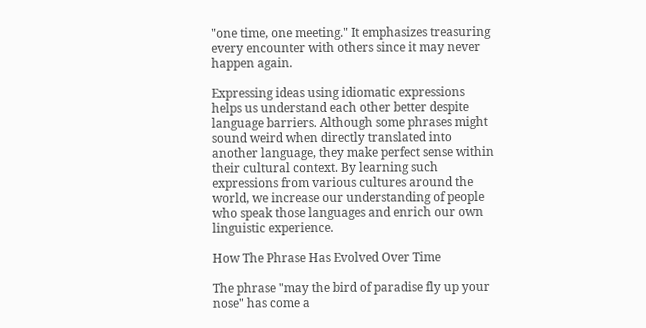"one time, one meeting." It emphasizes treasuring every encounter with others since it may never happen again.

Expressing ideas using idiomatic expressions helps us understand each other better despite language barriers. Although some phrases might sound weird when directly translated into another language, they make perfect sense within their cultural context. By learning such expressions from various cultures around the world, we increase our understanding of people who speak those languages and enrich our own linguistic experience.

How The Phrase Has Evolved Over Time

The phrase "may the bird of paradise fly up your nose" has come a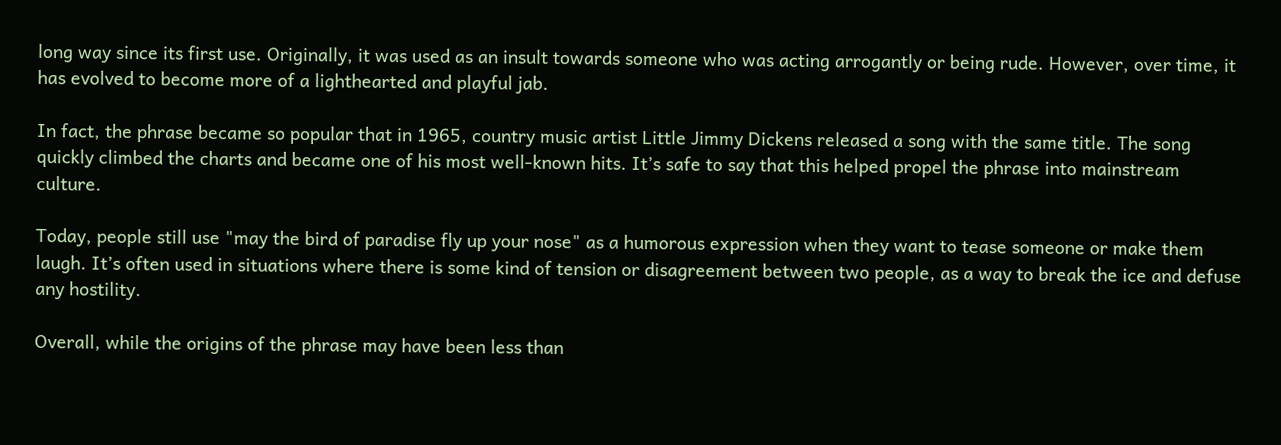long way since its first use. Originally, it was used as an insult towards someone who was acting arrogantly or being rude. However, over time, it has evolved to become more of a lighthearted and playful jab.

In fact, the phrase became so popular that in 1965, country music artist Little Jimmy Dickens released a song with the same title. The song quickly climbed the charts and became one of his most well-known hits. It’s safe to say that this helped propel the phrase into mainstream culture.

Today, people still use "may the bird of paradise fly up your nose" as a humorous expression when they want to tease someone or make them laugh. It’s often used in situations where there is some kind of tension or disagreement between two people, as a way to break the ice and defuse any hostility.

Overall, while the origins of the phrase may have been less than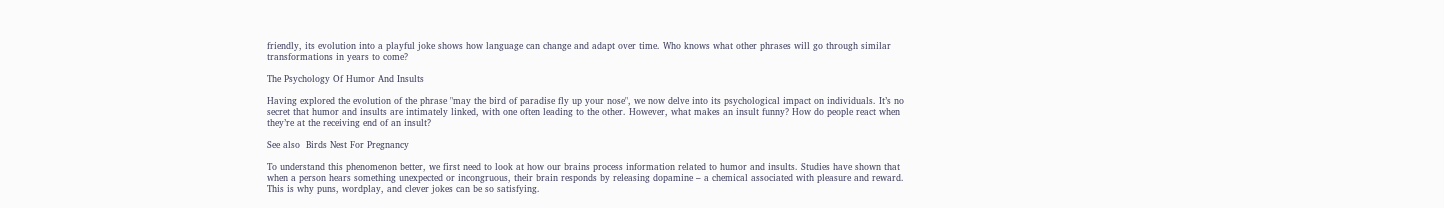friendly, its evolution into a playful joke shows how language can change and adapt over time. Who knows what other phrases will go through similar transformations in years to come?

The Psychology Of Humor And Insults

Having explored the evolution of the phrase "may the bird of paradise fly up your nose", we now delve into its psychological impact on individuals. It’s no secret that humor and insults are intimately linked, with one often leading to the other. However, what makes an insult funny? How do people react when they’re at the receiving end of an insult?

See also  Birds Nest For Pregnancy

To understand this phenomenon better, we first need to look at how our brains process information related to humor and insults. Studies have shown that when a person hears something unexpected or incongruous, their brain responds by releasing dopamine – a chemical associated with pleasure and reward. This is why puns, wordplay, and clever jokes can be so satisfying.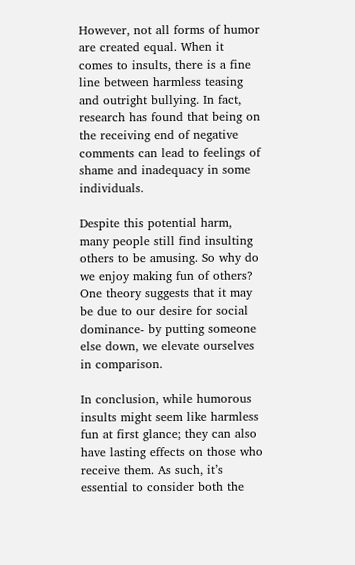However, not all forms of humor are created equal. When it comes to insults, there is a fine line between harmless teasing and outright bullying. In fact, research has found that being on the receiving end of negative comments can lead to feelings of shame and inadequacy in some individuals.

Despite this potential harm, many people still find insulting others to be amusing. So why do we enjoy making fun of others? One theory suggests that it may be due to our desire for social dominance- by putting someone else down, we elevate ourselves in comparison.

In conclusion, while humorous insults might seem like harmless fun at first glance; they can also have lasting effects on those who receive them. As such, it’s essential to consider both the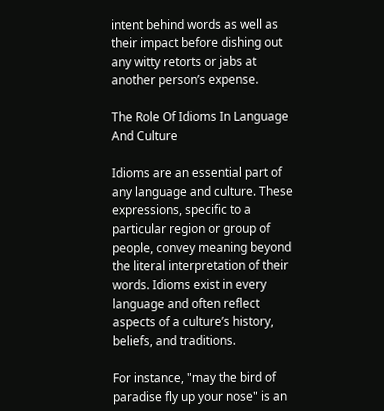intent behind words as well as their impact before dishing out any witty retorts or jabs at another person’s expense.

The Role Of Idioms In Language And Culture

Idioms are an essential part of any language and culture. These expressions, specific to a particular region or group of people, convey meaning beyond the literal interpretation of their words. Idioms exist in every language and often reflect aspects of a culture’s history, beliefs, and traditions.

For instance, "may the bird of paradise fly up your nose" is an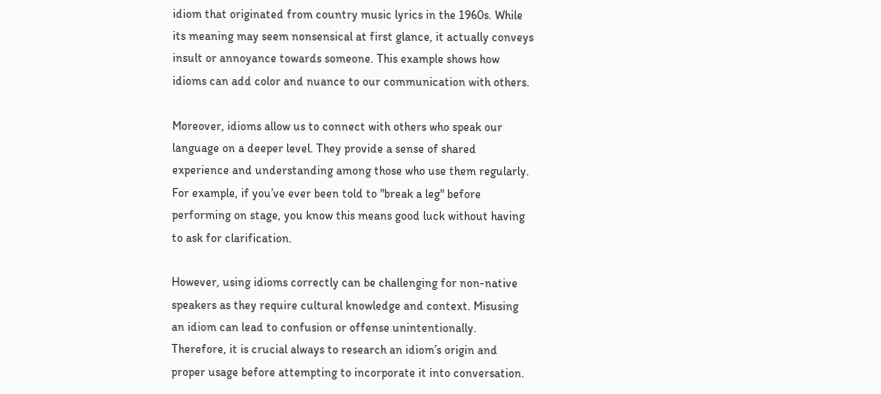idiom that originated from country music lyrics in the 1960s. While its meaning may seem nonsensical at first glance, it actually conveys insult or annoyance towards someone. This example shows how idioms can add color and nuance to our communication with others.

Moreover, idioms allow us to connect with others who speak our language on a deeper level. They provide a sense of shared experience and understanding among those who use them regularly. For example, if you’ve ever been told to "break a leg" before performing on stage, you know this means good luck without having to ask for clarification.

However, using idioms correctly can be challenging for non-native speakers as they require cultural knowledge and context. Misusing an idiom can lead to confusion or offense unintentionally. Therefore, it is crucial always to research an idiom’s origin and proper usage before attempting to incorporate it into conversation.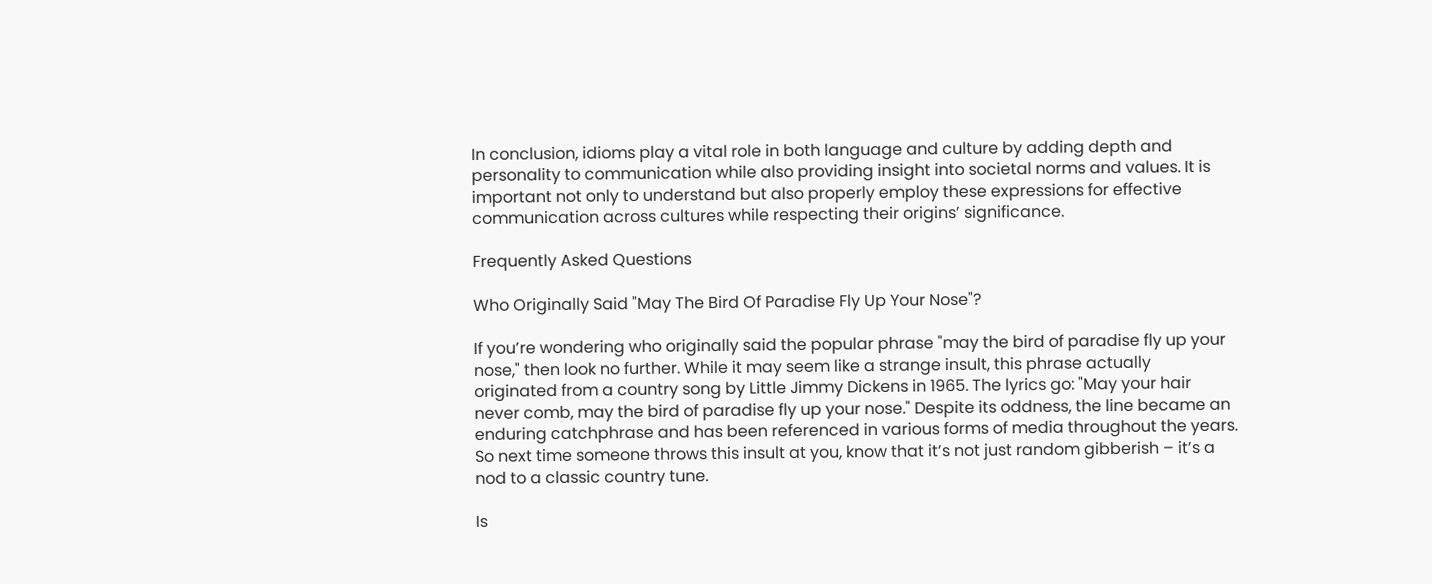In conclusion, idioms play a vital role in both language and culture by adding depth and personality to communication while also providing insight into societal norms and values. It is important not only to understand but also properly employ these expressions for effective communication across cultures while respecting their origins’ significance.

Frequently Asked Questions

Who Originally Said "May The Bird Of Paradise Fly Up Your Nose"?

If you’re wondering who originally said the popular phrase "may the bird of paradise fly up your nose," then look no further. While it may seem like a strange insult, this phrase actually originated from a country song by Little Jimmy Dickens in 1965. The lyrics go: "May your hair never comb, may the bird of paradise fly up your nose." Despite its oddness, the line became an enduring catchphrase and has been referenced in various forms of media throughout the years. So next time someone throws this insult at you, know that it’s not just random gibberish – it’s a nod to a classic country tune.

Is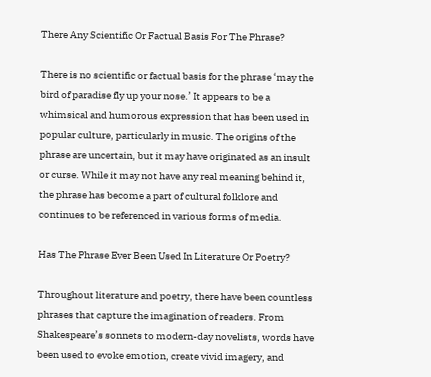There Any Scientific Or Factual Basis For The Phrase?

There is no scientific or factual basis for the phrase ‘may the bird of paradise fly up your nose.’ It appears to be a whimsical and humorous expression that has been used in popular culture, particularly in music. The origins of the phrase are uncertain, but it may have originated as an insult or curse. While it may not have any real meaning behind it, the phrase has become a part of cultural folklore and continues to be referenced in various forms of media.

Has The Phrase Ever Been Used In Literature Or Poetry?

Throughout literature and poetry, there have been countless phrases that capture the imagination of readers. From Shakespeare’s sonnets to modern-day novelists, words have been used to evoke emotion, create vivid imagery, and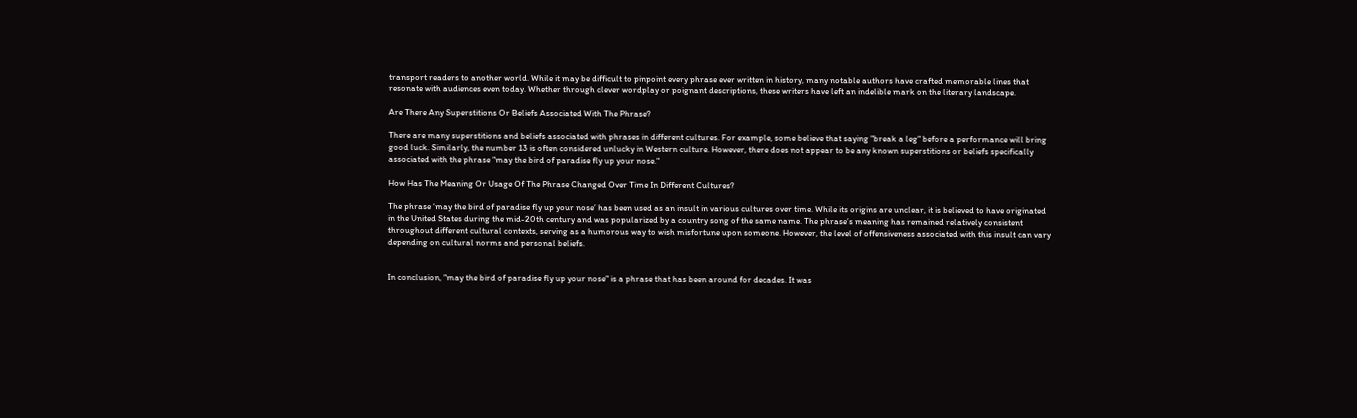transport readers to another world. While it may be difficult to pinpoint every phrase ever written in history, many notable authors have crafted memorable lines that resonate with audiences even today. Whether through clever wordplay or poignant descriptions, these writers have left an indelible mark on the literary landscape.

Are There Any Superstitions Or Beliefs Associated With The Phrase?

There are many superstitions and beliefs associated with phrases in different cultures. For example, some believe that saying "break a leg" before a performance will bring good luck. Similarly, the number 13 is often considered unlucky in Western culture. However, there does not appear to be any known superstitions or beliefs specifically associated with the phrase "may the bird of paradise fly up your nose."

How Has The Meaning Or Usage Of The Phrase Changed Over Time In Different Cultures?

The phrase ‘may the bird of paradise fly up your nose’ has been used as an insult in various cultures over time. While its origins are unclear, it is believed to have originated in the United States during the mid-20th century and was popularized by a country song of the same name. The phrase’s meaning has remained relatively consistent throughout different cultural contexts, serving as a humorous way to wish misfortune upon someone. However, the level of offensiveness associated with this insult can vary depending on cultural norms and personal beliefs.


In conclusion, "may the bird of paradise fly up your nose" is a phrase that has been around for decades. It was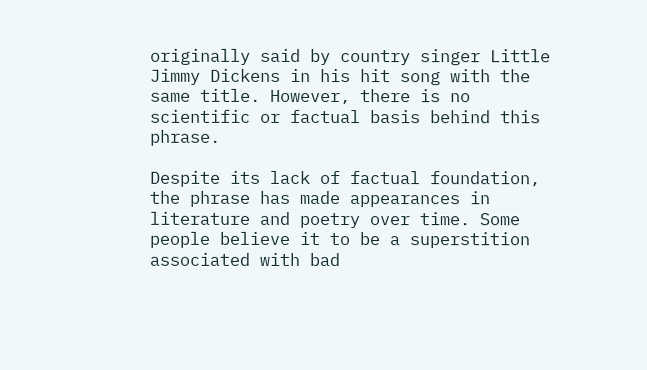originally said by country singer Little Jimmy Dickens in his hit song with the same title. However, there is no scientific or factual basis behind this phrase.

Despite its lack of factual foundation, the phrase has made appearances in literature and poetry over time. Some people believe it to be a superstition associated with bad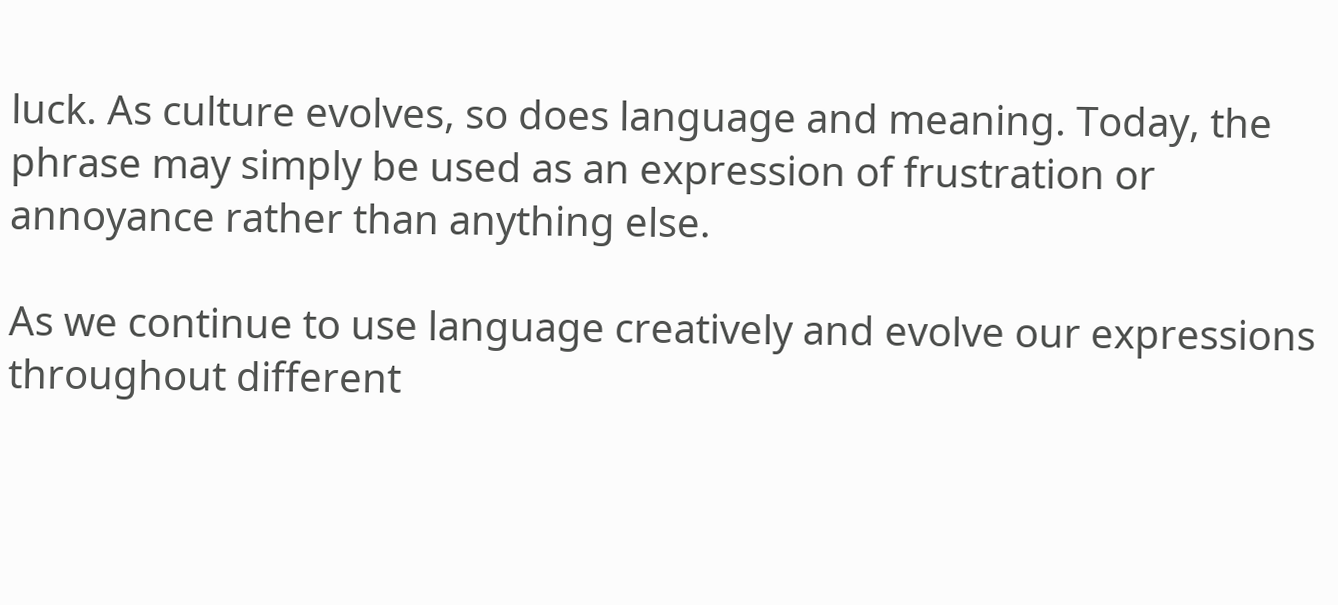luck. As culture evolves, so does language and meaning. Today, the phrase may simply be used as an expression of frustration or annoyance rather than anything else.

As we continue to use language creatively and evolve our expressions throughout different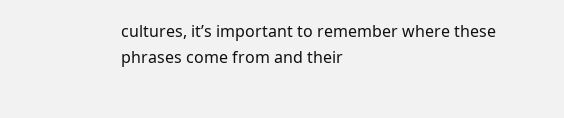cultures, it’s important to remember where these phrases come from and their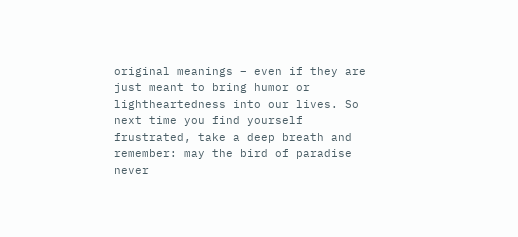original meanings – even if they are just meant to bring humor or lightheartedness into our lives. So next time you find yourself frustrated, take a deep breath and remember: may the bird of paradise never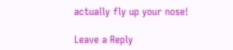actually fly up your nose!

Leave a Reply